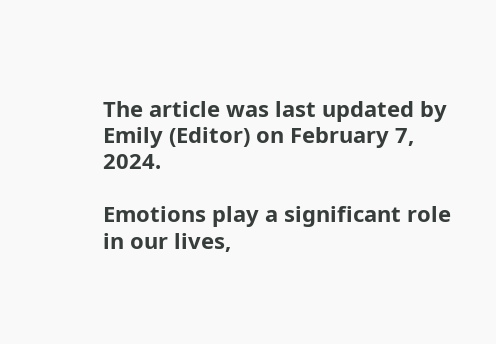The article was last updated by Emily (Editor) on February 7, 2024.

Emotions play a significant role in our lives,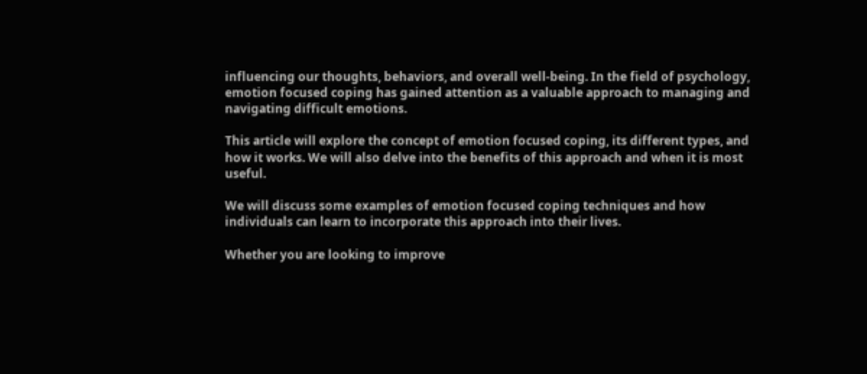influencing our thoughts, behaviors, and overall well-being. In the field of psychology, emotion focused coping has gained attention as a valuable approach to managing and navigating difficult emotions.

This article will explore the concept of emotion focused coping, its different types, and how it works. We will also delve into the benefits of this approach and when it is most useful.

We will discuss some examples of emotion focused coping techniques and how individuals can learn to incorporate this approach into their lives.

Whether you are looking to improve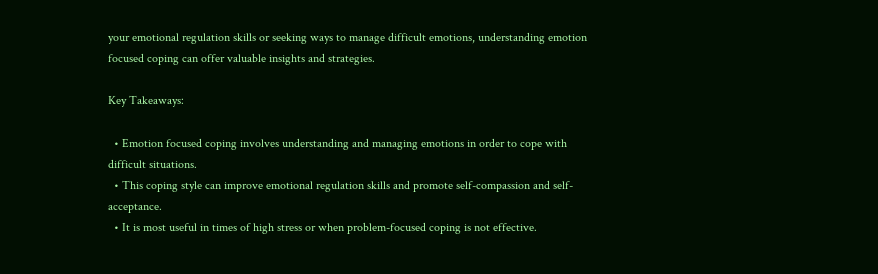your emotional regulation skills or seeking ways to manage difficult emotions, understanding emotion focused coping can offer valuable insights and strategies.

Key Takeaways:

  • Emotion focused coping involves understanding and managing emotions in order to cope with difficult situations.
  • This coping style can improve emotional regulation skills and promote self-compassion and self-acceptance.
  • It is most useful in times of high stress or when problem-focused coping is not effective.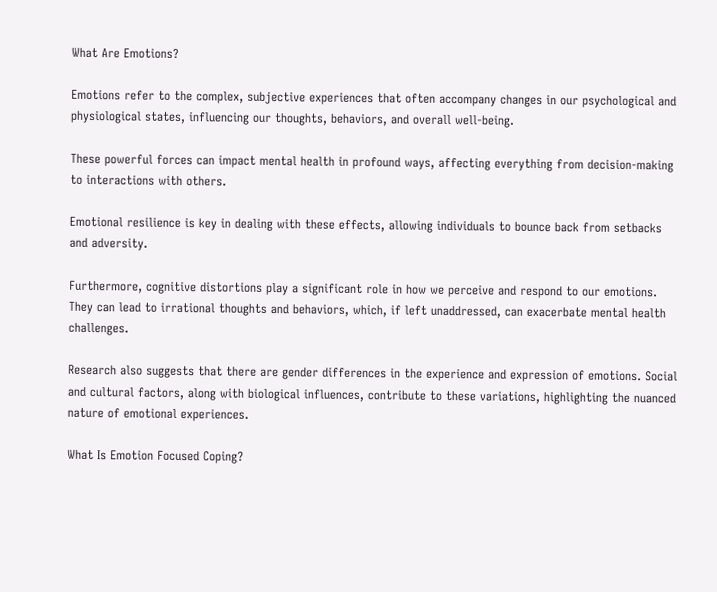What Are Emotions?

Emotions refer to the complex, subjective experiences that often accompany changes in our psychological and physiological states, influencing our thoughts, behaviors, and overall well-being.

These powerful forces can impact mental health in profound ways, affecting everything from decision-making to interactions with others.

Emotional resilience is key in dealing with these effects, allowing individuals to bounce back from setbacks and adversity.

Furthermore, cognitive distortions play a significant role in how we perceive and respond to our emotions. They can lead to irrational thoughts and behaviors, which, if left unaddressed, can exacerbate mental health challenges.

Research also suggests that there are gender differences in the experience and expression of emotions. Social and cultural factors, along with biological influences, contribute to these variations, highlighting the nuanced nature of emotional experiences.

What Is Emotion Focused Coping?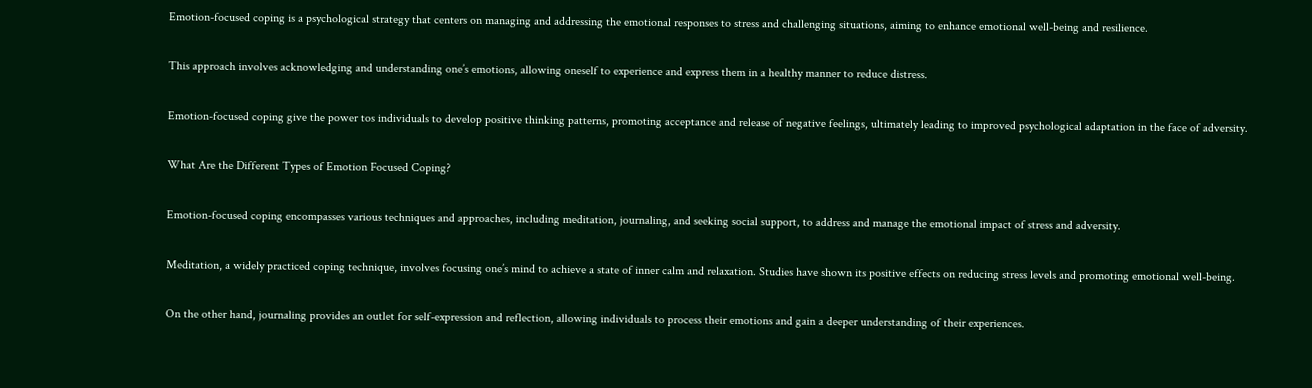Emotion-focused coping is a psychological strategy that centers on managing and addressing the emotional responses to stress and challenging situations, aiming to enhance emotional well-being and resilience.

This approach involves acknowledging and understanding one’s emotions, allowing oneself to experience and express them in a healthy manner to reduce distress.

Emotion-focused coping give the power tos individuals to develop positive thinking patterns, promoting acceptance and release of negative feelings, ultimately leading to improved psychological adaptation in the face of adversity.

What Are the Different Types of Emotion Focused Coping?

Emotion-focused coping encompasses various techniques and approaches, including meditation, journaling, and seeking social support, to address and manage the emotional impact of stress and adversity.

Meditation, a widely practiced coping technique, involves focusing one’s mind to achieve a state of inner calm and relaxation. Studies have shown its positive effects on reducing stress levels and promoting emotional well-being.

On the other hand, journaling provides an outlet for self-expression and reflection, allowing individuals to process their emotions and gain a deeper understanding of their experiences.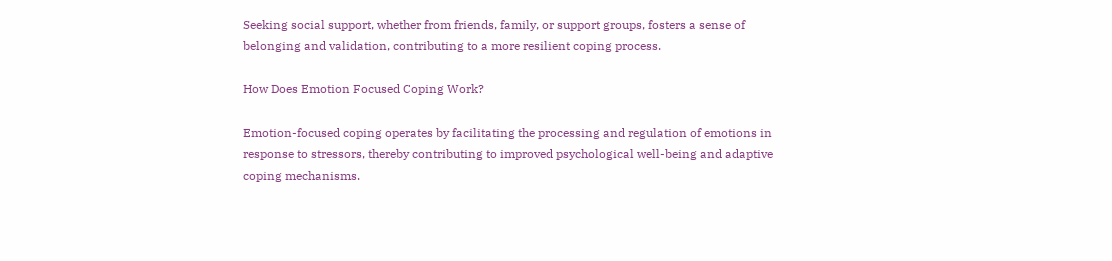Seeking social support, whether from friends, family, or support groups, fosters a sense of belonging and validation, contributing to a more resilient coping process.

How Does Emotion Focused Coping Work?

Emotion-focused coping operates by facilitating the processing and regulation of emotions in response to stressors, thereby contributing to improved psychological well-being and adaptive coping mechanisms.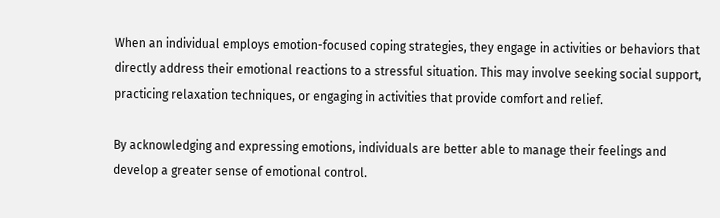When an individual employs emotion-focused coping strategies, they engage in activities or behaviors that directly address their emotional reactions to a stressful situation. This may involve seeking social support, practicing relaxation techniques, or engaging in activities that provide comfort and relief.

By acknowledging and expressing emotions, individuals are better able to manage their feelings and develop a greater sense of emotional control.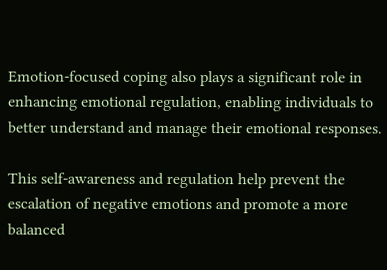Emotion-focused coping also plays a significant role in enhancing emotional regulation, enabling individuals to better understand and manage their emotional responses.

This self-awareness and regulation help prevent the escalation of negative emotions and promote a more balanced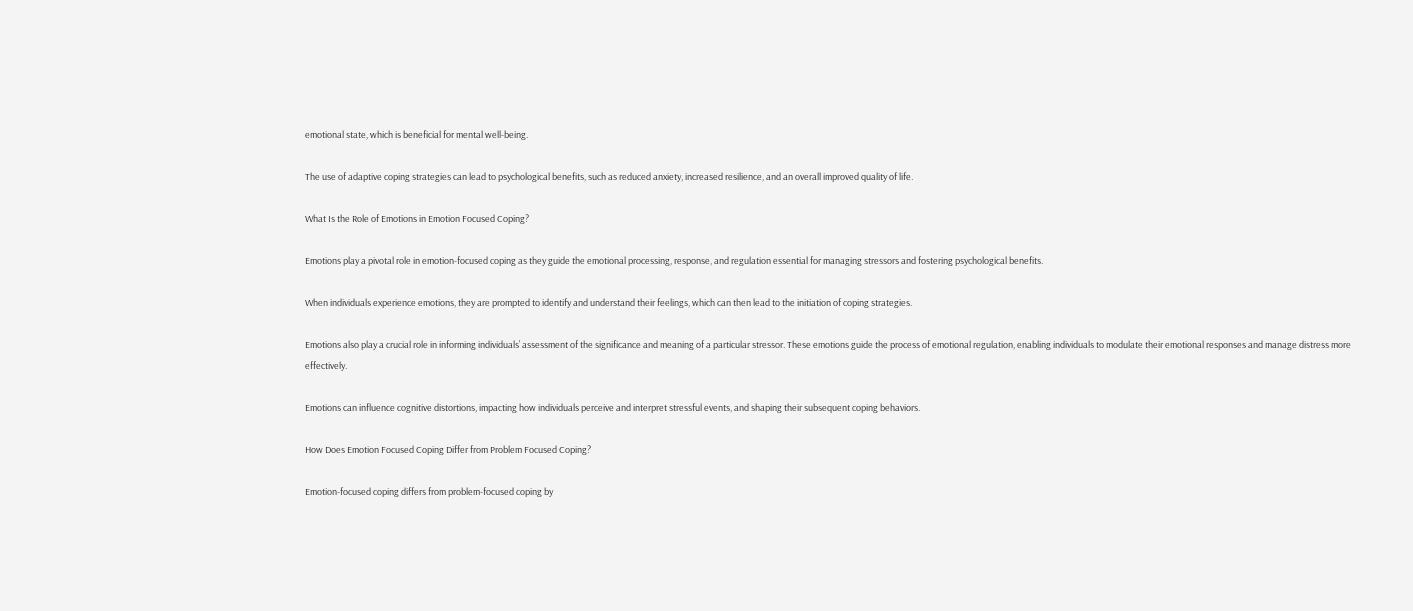emotional state, which is beneficial for mental well-being.

The use of adaptive coping strategies can lead to psychological benefits, such as reduced anxiety, increased resilience, and an overall improved quality of life.

What Is the Role of Emotions in Emotion Focused Coping?

Emotions play a pivotal role in emotion-focused coping as they guide the emotional processing, response, and regulation essential for managing stressors and fostering psychological benefits.

When individuals experience emotions, they are prompted to identify and understand their feelings, which can then lead to the initiation of coping strategies.

Emotions also play a crucial role in informing individuals’ assessment of the significance and meaning of a particular stressor. These emotions guide the process of emotional regulation, enabling individuals to modulate their emotional responses and manage distress more effectively.

Emotions can influence cognitive distortions, impacting how individuals perceive and interpret stressful events, and shaping their subsequent coping behaviors.

How Does Emotion Focused Coping Differ from Problem Focused Coping?

Emotion-focused coping differs from problem-focused coping by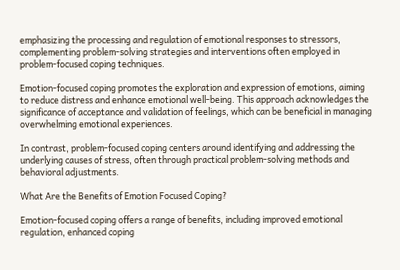emphasizing the processing and regulation of emotional responses to stressors, complementing problem-solving strategies and interventions often employed in problem-focused coping techniques.

Emotion-focused coping promotes the exploration and expression of emotions, aiming to reduce distress and enhance emotional well-being. This approach acknowledges the significance of acceptance and validation of feelings, which can be beneficial in managing overwhelming emotional experiences.

In contrast, problem-focused coping centers around identifying and addressing the underlying causes of stress, often through practical problem-solving methods and behavioral adjustments.

What Are the Benefits of Emotion Focused Coping?

Emotion-focused coping offers a range of benefits, including improved emotional regulation, enhanced coping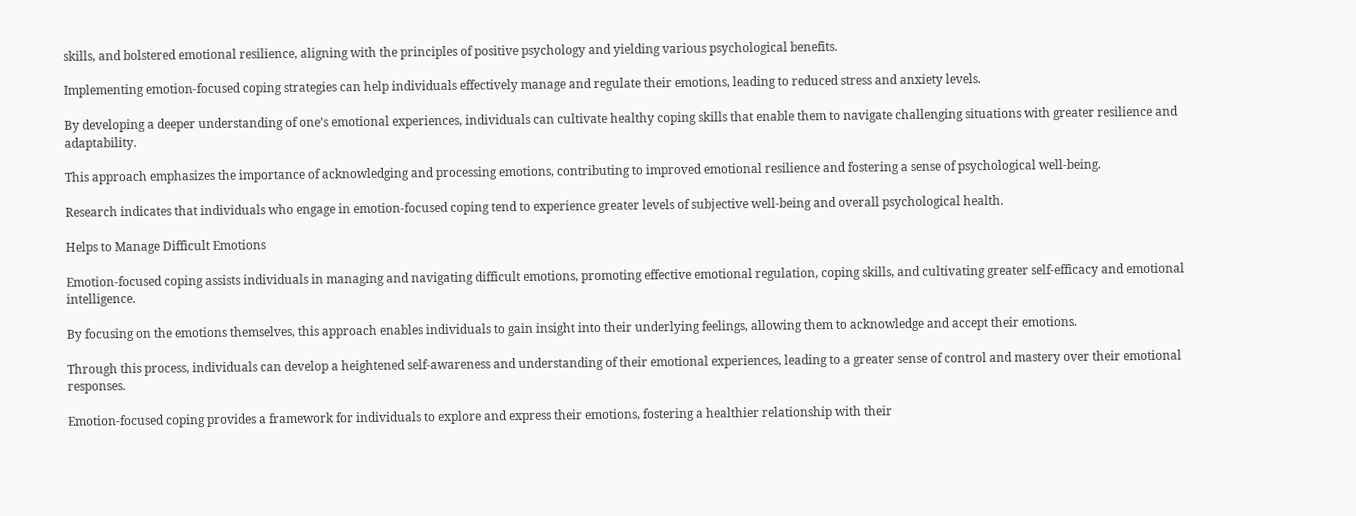skills, and bolstered emotional resilience, aligning with the principles of positive psychology and yielding various psychological benefits.

Implementing emotion-focused coping strategies can help individuals effectively manage and regulate their emotions, leading to reduced stress and anxiety levels.

By developing a deeper understanding of one’s emotional experiences, individuals can cultivate healthy coping skills that enable them to navigate challenging situations with greater resilience and adaptability.

This approach emphasizes the importance of acknowledging and processing emotions, contributing to improved emotional resilience and fostering a sense of psychological well-being.

Research indicates that individuals who engage in emotion-focused coping tend to experience greater levels of subjective well-being and overall psychological health.

Helps to Manage Difficult Emotions

Emotion-focused coping assists individuals in managing and navigating difficult emotions, promoting effective emotional regulation, coping skills, and cultivating greater self-efficacy and emotional intelligence.

By focusing on the emotions themselves, this approach enables individuals to gain insight into their underlying feelings, allowing them to acknowledge and accept their emotions.

Through this process, individuals can develop a heightened self-awareness and understanding of their emotional experiences, leading to a greater sense of control and mastery over their emotional responses.

Emotion-focused coping provides a framework for individuals to explore and express their emotions, fostering a healthier relationship with their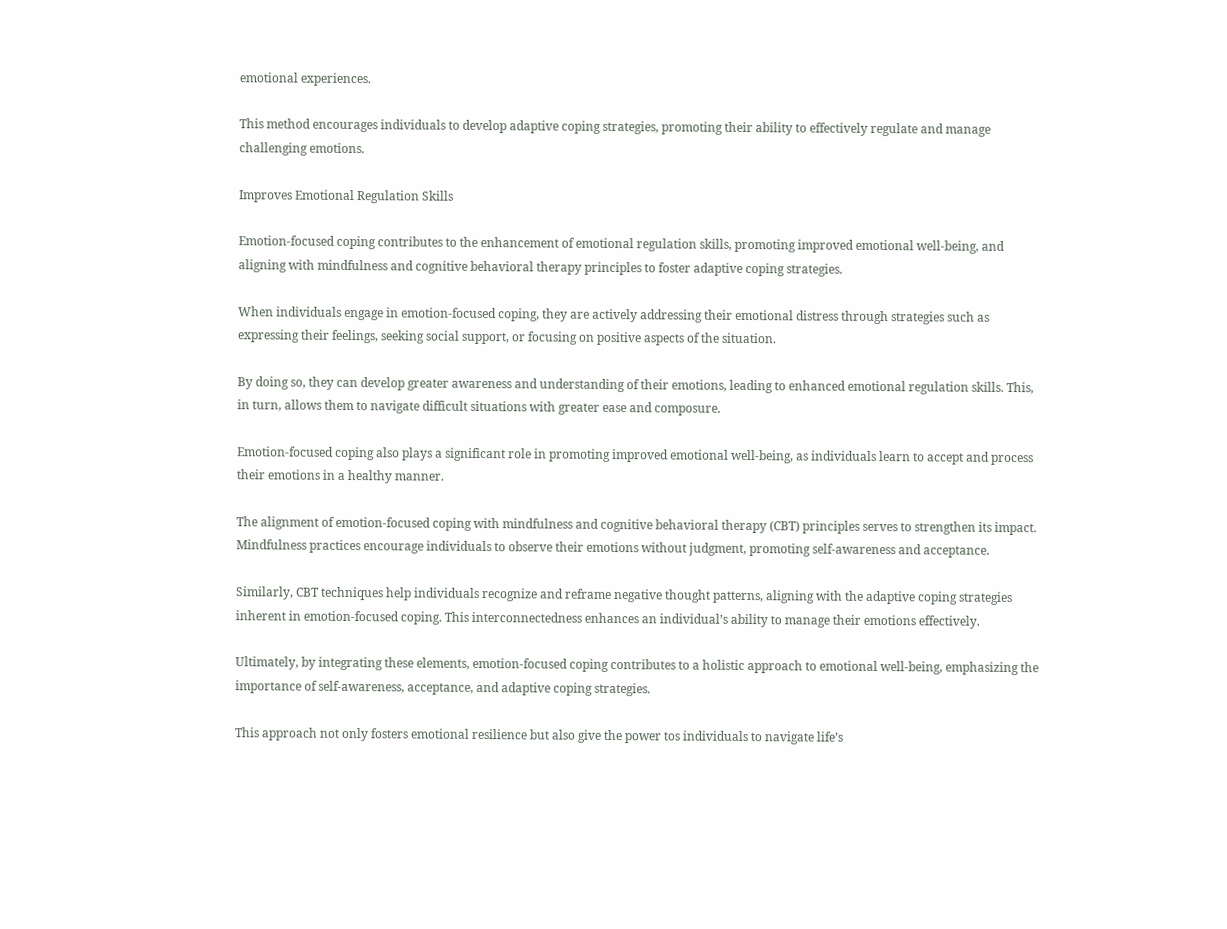emotional experiences.

This method encourages individuals to develop adaptive coping strategies, promoting their ability to effectively regulate and manage challenging emotions.

Improves Emotional Regulation Skills

Emotion-focused coping contributes to the enhancement of emotional regulation skills, promoting improved emotional well-being, and aligning with mindfulness and cognitive behavioral therapy principles to foster adaptive coping strategies.

When individuals engage in emotion-focused coping, they are actively addressing their emotional distress through strategies such as expressing their feelings, seeking social support, or focusing on positive aspects of the situation.

By doing so, they can develop greater awareness and understanding of their emotions, leading to enhanced emotional regulation skills. This, in turn, allows them to navigate difficult situations with greater ease and composure.

Emotion-focused coping also plays a significant role in promoting improved emotional well-being, as individuals learn to accept and process their emotions in a healthy manner.

The alignment of emotion-focused coping with mindfulness and cognitive behavioral therapy (CBT) principles serves to strengthen its impact. Mindfulness practices encourage individuals to observe their emotions without judgment, promoting self-awareness and acceptance.

Similarly, CBT techniques help individuals recognize and reframe negative thought patterns, aligning with the adaptive coping strategies inherent in emotion-focused coping. This interconnectedness enhances an individual’s ability to manage their emotions effectively.

Ultimately, by integrating these elements, emotion-focused coping contributes to a holistic approach to emotional well-being, emphasizing the importance of self-awareness, acceptance, and adaptive coping strategies.

This approach not only fosters emotional resilience but also give the power tos individuals to navigate life’s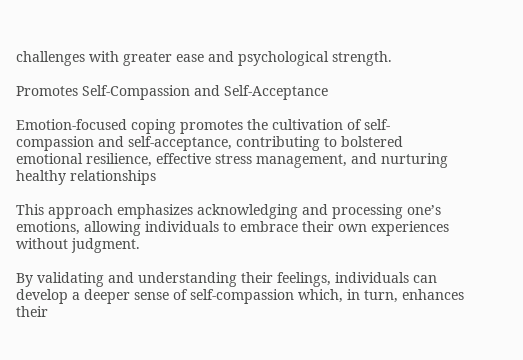challenges with greater ease and psychological strength.

Promotes Self-Compassion and Self-Acceptance

Emotion-focused coping promotes the cultivation of self-compassion and self-acceptance, contributing to bolstered emotional resilience, effective stress management, and nurturing healthy relationships

This approach emphasizes acknowledging and processing one’s emotions, allowing individuals to embrace their own experiences without judgment.

By validating and understanding their feelings, individuals can develop a deeper sense of self-compassion which, in turn, enhances their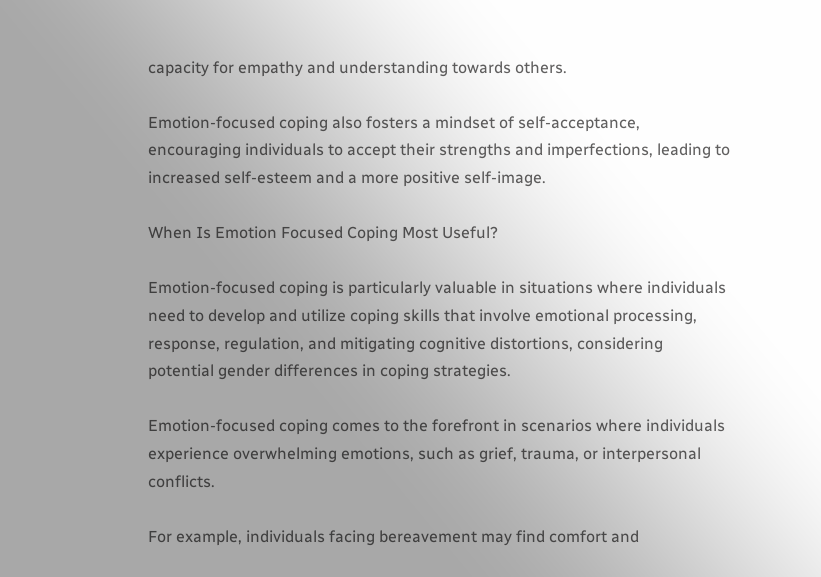capacity for empathy and understanding towards others.

Emotion-focused coping also fosters a mindset of self-acceptance, encouraging individuals to accept their strengths and imperfections, leading to increased self-esteem and a more positive self-image.

When Is Emotion Focused Coping Most Useful?

Emotion-focused coping is particularly valuable in situations where individuals need to develop and utilize coping skills that involve emotional processing, response, regulation, and mitigating cognitive distortions, considering potential gender differences in coping strategies.

Emotion-focused coping comes to the forefront in scenarios where individuals experience overwhelming emotions, such as grief, trauma, or interpersonal conflicts.

For example, individuals facing bereavement may find comfort and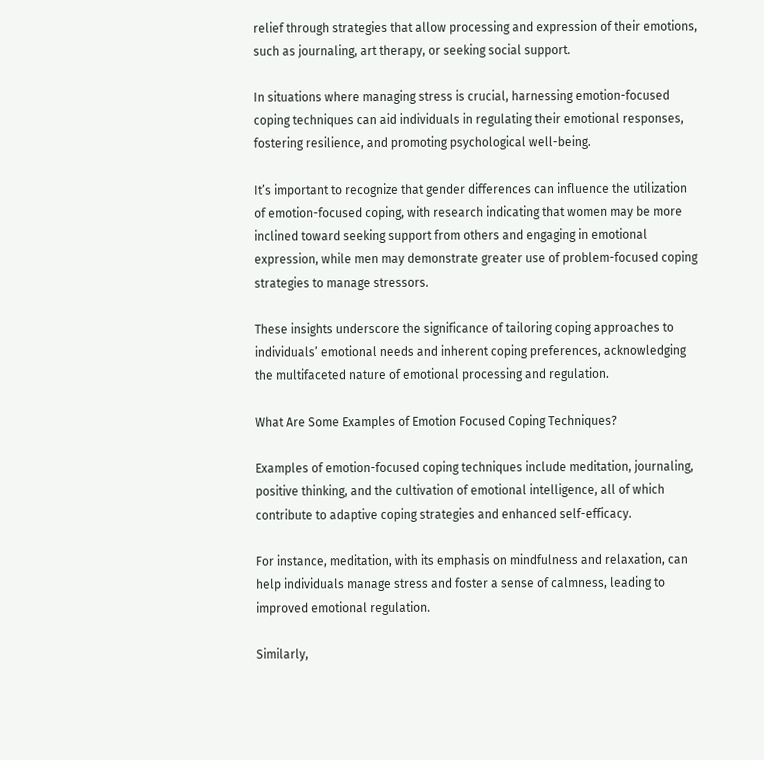relief through strategies that allow processing and expression of their emotions, such as journaling, art therapy, or seeking social support.

In situations where managing stress is crucial, harnessing emotion-focused coping techniques can aid individuals in regulating their emotional responses, fostering resilience, and promoting psychological well-being.

It’s important to recognize that gender differences can influence the utilization of emotion-focused coping, with research indicating that women may be more inclined toward seeking support from others and engaging in emotional expression, while men may demonstrate greater use of problem-focused coping strategies to manage stressors.

These insights underscore the significance of tailoring coping approaches to individuals’ emotional needs and inherent coping preferences, acknowledging the multifaceted nature of emotional processing and regulation.

What Are Some Examples of Emotion Focused Coping Techniques?

Examples of emotion-focused coping techniques include meditation, journaling, positive thinking, and the cultivation of emotional intelligence, all of which contribute to adaptive coping strategies and enhanced self-efficacy.

For instance, meditation, with its emphasis on mindfulness and relaxation, can help individuals manage stress and foster a sense of calmness, leading to improved emotional regulation.

Similarly,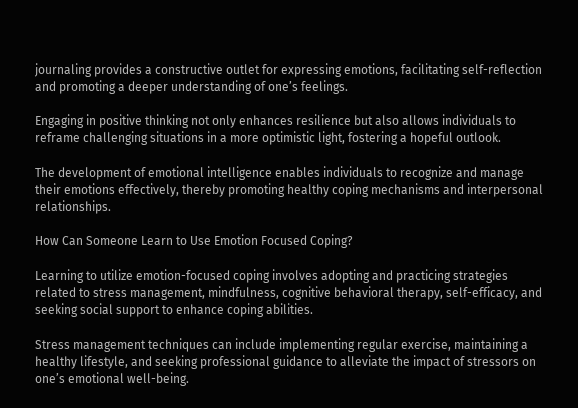journaling provides a constructive outlet for expressing emotions, facilitating self-reflection and promoting a deeper understanding of one’s feelings.

Engaging in positive thinking not only enhances resilience but also allows individuals to reframe challenging situations in a more optimistic light, fostering a hopeful outlook.

The development of emotional intelligence enables individuals to recognize and manage their emotions effectively, thereby promoting healthy coping mechanisms and interpersonal relationships.

How Can Someone Learn to Use Emotion Focused Coping?

Learning to utilize emotion-focused coping involves adopting and practicing strategies related to stress management, mindfulness, cognitive behavioral therapy, self-efficacy, and seeking social support to enhance coping abilities.

Stress management techniques can include implementing regular exercise, maintaining a healthy lifestyle, and seeking professional guidance to alleviate the impact of stressors on one’s emotional well-being.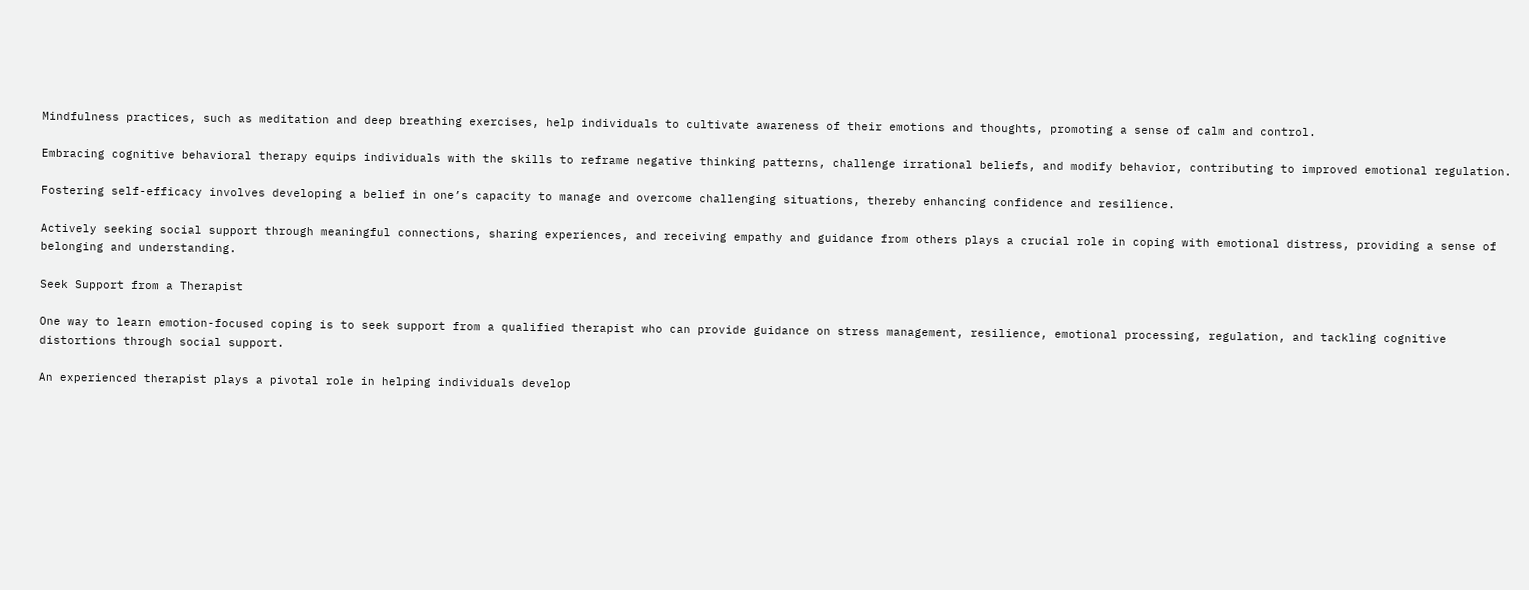Mindfulness practices, such as meditation and deep breathing exercises, help individuals to cultivate awareness of their emotions and thoughts, promoting a sense of calm and control.

Embracing cognitive behavioral therapy equips individuals with the skills to reframe negative thinking patterns, challenge irrational beliefs, and modify behavior, contributing to improved emotional regulation.

Fostering self-efficacy involves developing a belief in one’s capacity to manage and overcome challenging situations, thereby enhancing confidence and resilience.

Actively seeking social support through meaningful connections, sharing experiences, and receiving empathy and guidance from others plays a crucial role in coping with emotional distress, providing a sense of belonging and understanding.

Seek Support from a Therapist

One way to learn emotion-focused coping is to seek support from a qualified therapist who can provide guidance on stress management, resilience, emotional processing, regulation, and tackling cognitive distortions through social support.

An experienced therapist plays a pivotal role in helping individuals develop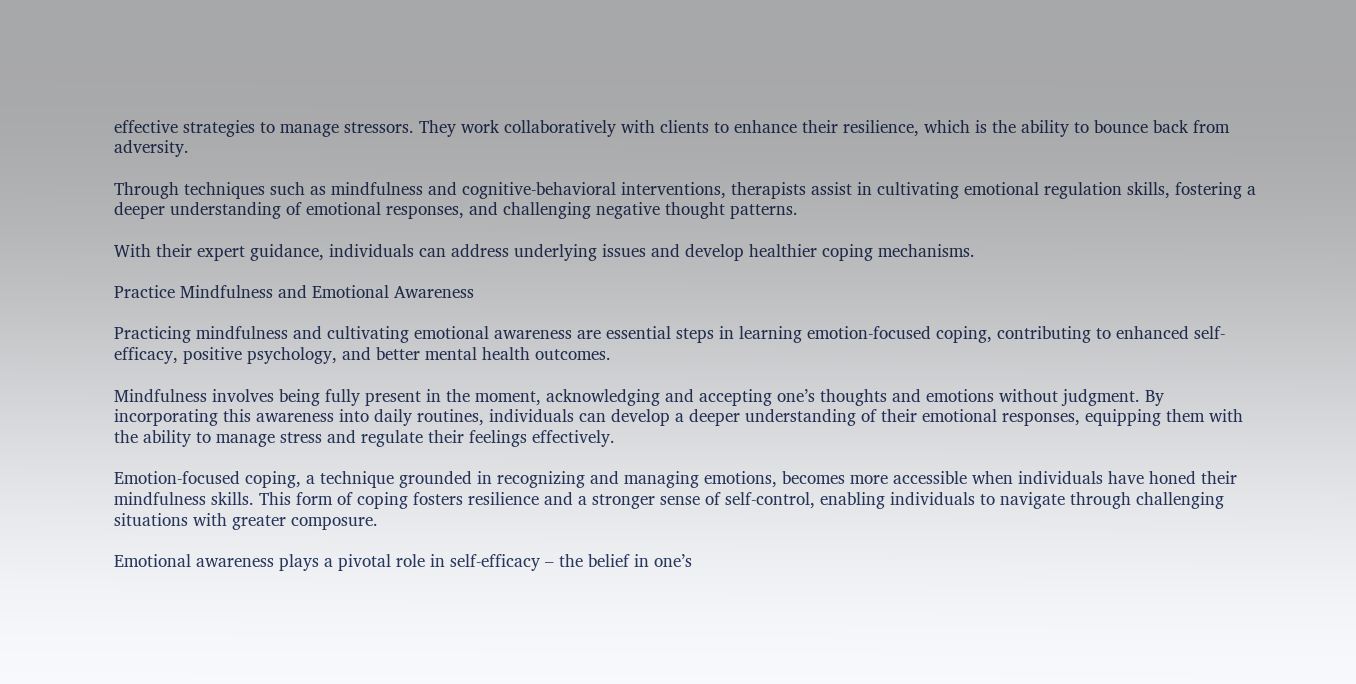effective strategies to manage stressors. They work collaboratively with clients to enhance their resilience, which is the ability to bounce back from adversity.

Through techniques such as mindfulness and cognitive-behavioral interventions, therapists assist in cultivating emotional regulation skills, fostering a deeper understanding of emotional responses, and challenging negative thought patterns.

With their expert guidance, individuals can address underlying issues and develop healthier coping mechanisms.

Practice Mindfulness and Emotional Awareness

Practicing mindfulness and cultivating emotional awareness are essential steps in learning emotion-focused coping, contributing to enhanced self-efficacy, positive psychology, and better mental health outcomes.

Mindfulness involves being fully present in the moment, acknowledging and accepting one’s thoughts and emotions without judgment. By incorporating this awareness into daily routines, individuals can develop a deeper understanding of their emotional responses, equipping them with the ability to manage stress and regulate their feelings effectively.

Emotion-focused coping, a technique grounded in recognizing and managing emotions, becomes more accessible when individuals have honed their mindfulness skills. This form of coping fosters resilience and a stronger sense of self-control, enabling individuals to navigate through challenging situations with greater composure.

Emotional awareness plays a pivotal role in self-efficacy – the belief in one’s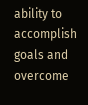ability to accomplish goals and overcome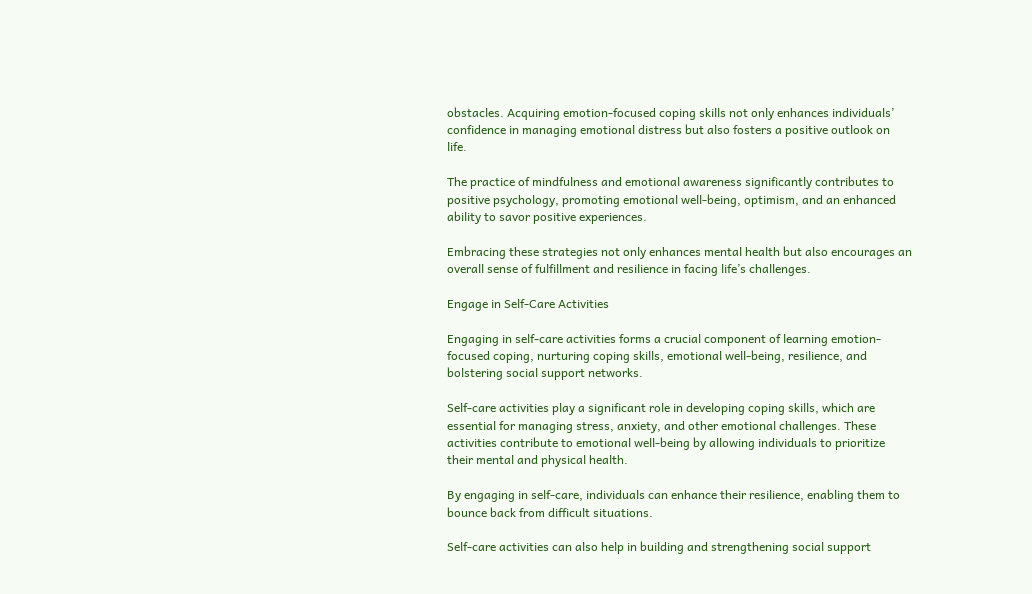obstacles. Acquiring emotion-focused coping skills not only enhances individuals’ confidence in managing emotional distress but also fosters a positive outlook on life.

The practice of mindfulness and emotional awareness significantly contributes to positive psychology, promoting emotional well-being, optimism, and an enhanced ability to savor positive experiences.

Embracing these strategies not only enhances mental health but also encourages an overall sense of fulfillment and resilience in facing life’s challenges.

Engage in Self-Care Activities

Engaging in self-care activities forms a crucial component of learning emotion-focused coping, nurturing coping skills, emotional well-being, resilience, and bolstering social support networks.

Self-care activities play a significant role in developing coping skills, which are essential for managing stress, anxiety, and other emotional challenges. These activities contribute to emotional well-being by allowing individuals to prioritize their mental and physical health.

By engaging in self-care, individuals can enhance their resilience, enabling them to bounce back from difficult situations.

Self-care activities can also help in building and strengthening social support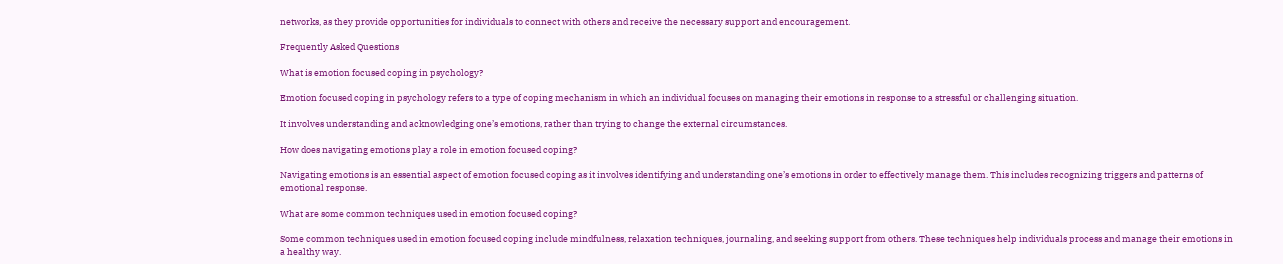networks, as they provide opportunities for individuals to connect with others and receive the necessary support and encouragement.

Frequently Asked Questions

What is emotion focused coping in psychology?

Emotion focused coping in psychology refers to a type of coping mechanism in which an individual focuses on managing their emotions in response to a stressful or challenging situation.

It involves understanding and acknowledging one’s emotions, rather than trying to change the external circumstances.

How does navigating emotions play a role in emotion focused coping?

Navigating emotions is an essential aspect of emotion focused coping as it involves identifying and understanding one’s emotions in order to effectively manage them. This includes recognizing triggers and patterns of emotional response.

What are some common techniques used in emotion focused coping?

Some common techniques used in emotion focused coping include mindfulness, relaxation techniques, journaling, and seeking support from others. These techniques help individuals process and manage their emotions in a healthy way.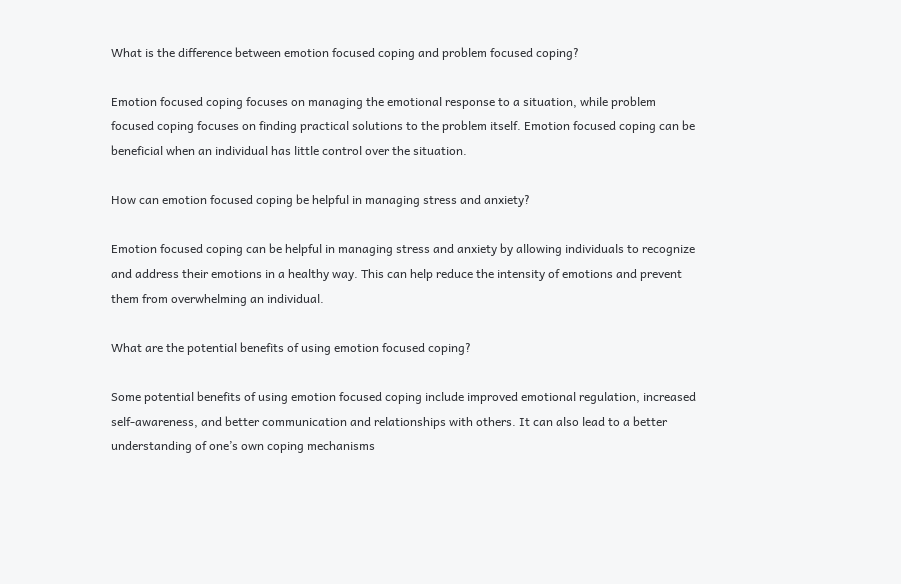What is the difference between emotion focused coping and problem focused coping?

Emotion focused coping focuses on managing the emotional response to a situation, while problem focused coping focuses on finding practical solutions to the problem itself. Emotion focused coping can be beneficial when an individual has little control over the situation.

How can emotion focused coping be helpful in managing stress and anxiety?

Emotion focused coping can be helpful in managing stress and anxiety by allowing individuals to recognize and address their emotions in a healthy way. This can help reduce the intensity of emotions and prevent them from overwhelming an individual.

What are the potential benefits of using emotion focused coping?

Some potential benefits of using emotion focused coping include improved emotional regulation, increased self-awareness, and better communication and relationships with others. It can also lead to a better understanding of one’s own coping mechanisms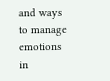and ways to manage emotions in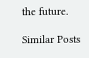the future.

Similar Posts